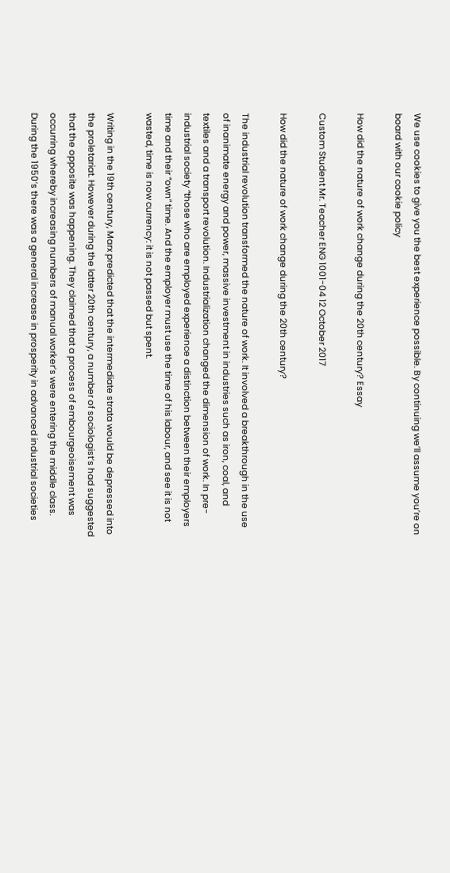We use cookies to give you the best experience possible. By continuing we’ll assume you’re on board with our cookie policy

How did the nature of work change during the 20th century? Essay

Custom Student Mr. Teacher ENG 1001-04 12 October 2017

How did the nature of work change during the 20th century?

The industrial revolution transformed the nature of work. It involved a breakthrough in the use of inanimate energy and power, massive investment in industries such as iron, coal, and textiles and a transport revolution. Industrialization changed the dimension of work. In pre-industrial society “those who are employed experience a distinction between their employers time and their “own” time. And the employer must use the time of his labour, and see it is not wasted, time is now currency: it is not passed but spent.

Writing in the 19th century, Marx predicted that the intermediate strata would be depressed into the proletariat. However during the latter 20th century, a number of sociologist’s had suggested that the opposite was happening. They claimed that a process of embourgeoisement was occurring whereby increasing numbers of manual worker’s were entering the middle class. During the 1950’s there was a general increase in prosperity in advanced industrial societies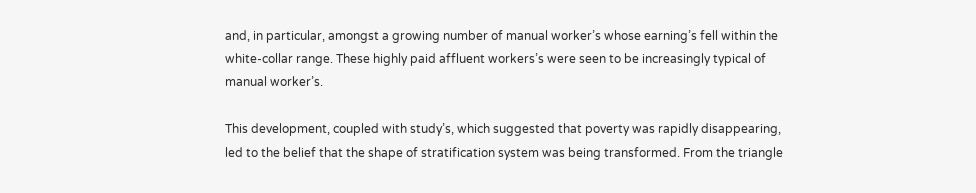and, in particular, amongst a growing number of manual worker’s whose earning’s fell within the white-collar range. These highly paid affluent workers’s were seen to be increasingly typical of manual worker’s.

This development, coupled with study’s, which suggested that poverty was rapidly disappearing, led to the belief that the shape of stratification system was being transformed. From the triangle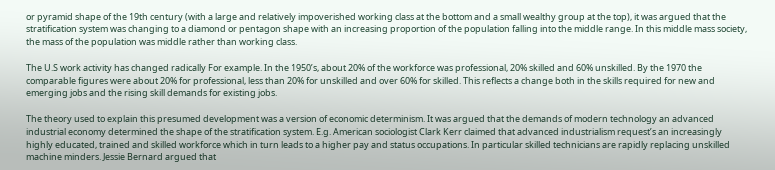or pyramid shape of the 19th century (with a large and relatively impoverished working class at the bottom and a small wealthy group at the top), it was argued that the stratification system was changing to a diamond or pentagon shape with an increasing proportion of the population falling into the middle range. In this middle mass society, the mass of the population was middle rather than working class.

The U.S work activity has changed radically For example. In the 1950’s, about 20% of the workforce was professional, 20% skilled and 60% unskilled. By the 1970 the comparable figures were about 20% for professional, less than 20% for unskilled and over 60% for skilled. This reflects a change both in the skills required for new and emerging jobs and the rising skill demands for existing jobs.

The theory used to explain this presumed development was a version of economic determinism. It was argued that the demands of modern technology an advanced industrial economy determined the shape of the stratification system. E.g. American sociologist Clark Kerr claimed that advanced industrialism request’s an increasingly highly educated, trained and skilled workforce which in turn leads to a higher pay and status occupations. In particular skilled technicians are rapidly replacing unskilled machine minders. Jessie Bernard argued that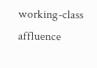working-class affluence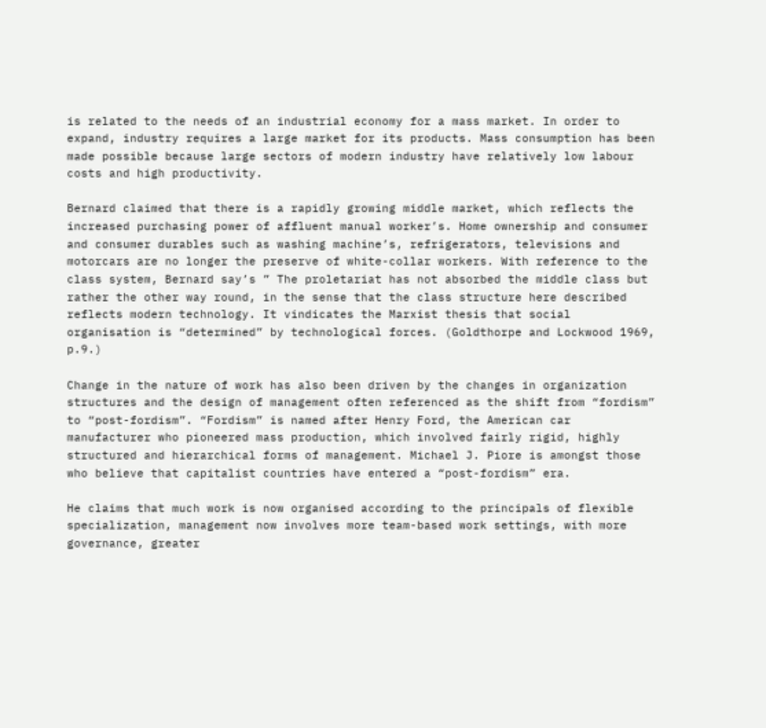is related to the needs of an industrial economy for a mass market. In order to expand, industry requires a large market for its products. Mass consumption has been made possible because large sectors of modern industry have relatively low labour costs and high productivity.

Bernard claimed that there is a rapidly growing middle market, which reflects the increased purchasing power of affluent manual worker’s. Home ownership and consumer and consumer durables such as washing machine’s, refrigerators, televisions and motorcars are no longer the preserve of white-collar workers. With reference to the class system, Bernard say’s ” The proletariat has not absorbed the middle class but rather the other way round, in the sense that the class structure here described reflects modern technology. It vindicates the Marxist thesis that social organisation is “determined” by technological forces. (Goldthorpe and Lockwood 1969, p.9.)

Change in the nature of work has also been driven by the changes in organization structures and the design of management often referenced as the shift from “fordism” to “post-fordism”. “Fordism” is named after Henry Ford, the American car manufacturer who pioneered mass production, which involved fairly rigid, highly structured and hierarchical forms of management. Michael J. Piore is amongst those who believe that capitalist countries have entered a “post-fordism” era.

He claims that much work is now organised according to the principals of flexible specialization, management now involves more team-based work settings, with more governance, greater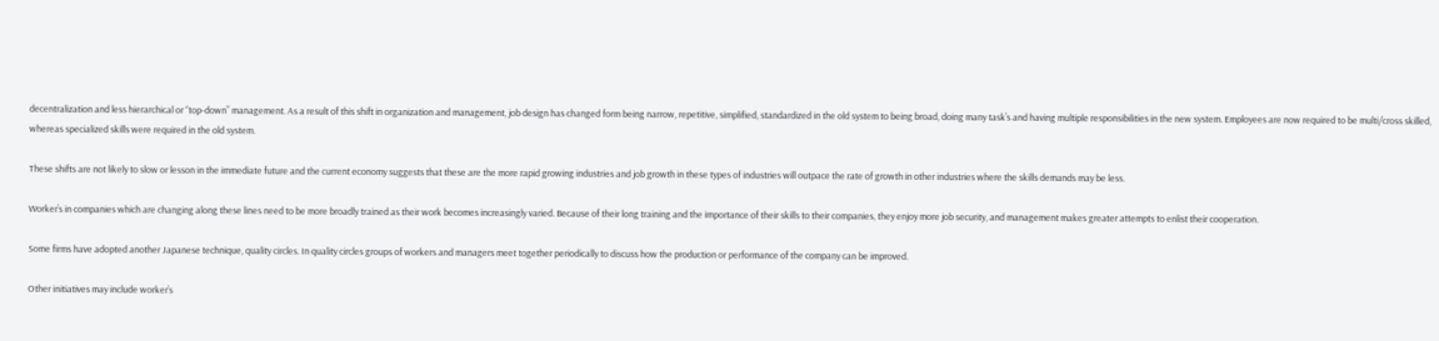decentralization and less hierarchical or “top-down” management. As a result of this shift in organization and management, job design has changed form being narrow, repetitive, simplified, standardized in the old system to being broad, doing many task’s and having multiple responsibilities in the new system. Employees are now required to be multi/cross skilled, whereas specialized skills were required in the old system.

These shifts are not likely to slow or lesson in the immediate future and the current economy suggests that these are the more rapid growing industries and job growth in these types of industries will outpace the rate of growth in other industries where the skills demands may be less.

Worker’s in companies which are changing along these lines need to be more broadly trained as their work becomes increasingly varied. Because of their long training and the importance of their skills to their companies, they enjoy more job security, and management makes greater attempts to enlist their cooperation.

Some firms have adopted another Japanese technique, quality circles. In quality circles groups of workers and managers meet together periodically to discuss how the production or performance of the company can be improved.

Other initiatives may include worker’s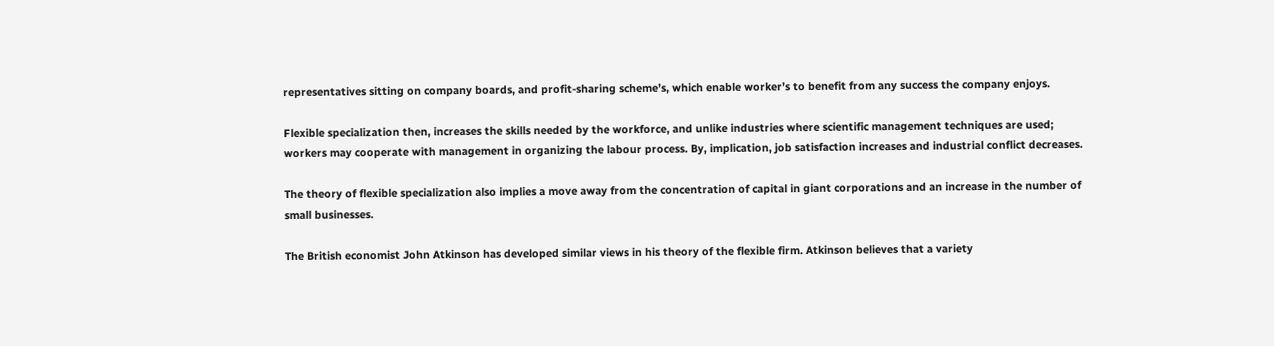representatives sitting on company boards, and profit-sharing scheme’s, which enable worker’s to benefit from any success the company enjoys.

Flexible specialization then, increases the skills needed by the workforce, and unlike industries where scientific management techniques are used; workers may cooperate with management in organizing the labour process. By, implication, job satisfaction increases and industrial conflict decreases.

The theory of flexible specialization also implies a move away from the concentration of capital in giant corporations and an increase in the number of small businesses.

The British economist John Atkinson has developed similar views in his theory of the flexible firm. Atkinson believes that a variety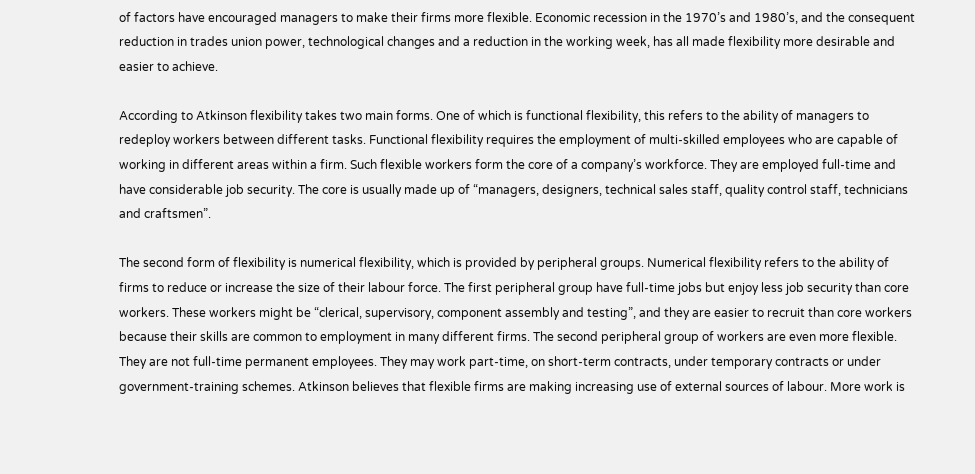of factors have encouraged managers to make their firms more flexible. Economic recession in the 1970’s and 1980’s, and the consequent reduction in trades union power, technological changes and a reduction in the working week, has all made flexibility more desirable and easier to achieve.

According to Atkinson flexibility takes two main forms. One of which is functional flexibility, this refers to the ability of managers to redeploy workers between different tasks. Functional flexibility requires the employment of multi-skilled employees who are capable of working in different areas within a firm. Such flexible workers form the core of a company’s workforce. They are employed full-time and have considerable job security. The core is usually made up of “managers, designers, technical sales staff, quality control staff, technicians and craftsmen”.

The second form of flexibility is numerical flexibility, which is provided by peripheral groups. Numerical flexibility refers to the ability of firms to reduce or increase the size of their labour force. The first peripheral group have full-time jobs but enjoy less job security than core workers. These workers might be “clerical, supervisory, component assembly and testing”, and they are easier to recruit than core workers because their skills are common to employment in many different firms. The second peripheral group of workers are even more flexible. They are not full-time permanent employees. They may work part-time, on short-term contracts, under temporary contracts or under government-training schemes. Atkinson believes that flexible firms are making increasing use of external sources of labour. More work is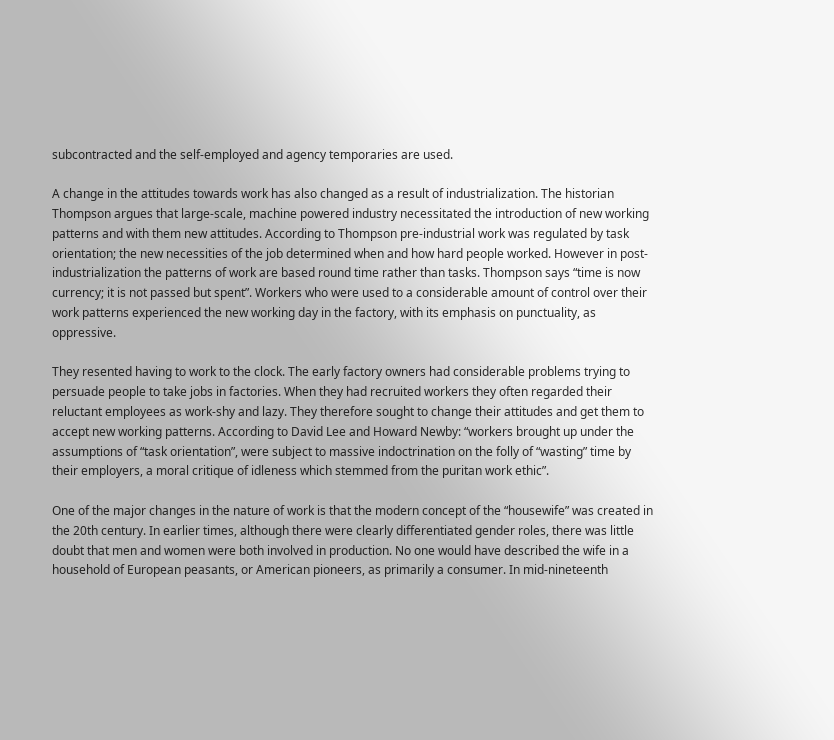subcontracted and the self-employed and agency temporaries are used.

A change in the attitudes towards work has also changed as a result of industrialization. The historian Thompson argues that large-scale, machine powered industry necessitated the introduction of new working patterns and with them new attitudes. According to Thompson pre-industrial work was regulated by task orientation; the new necessities of the job determined when and how hard people worked. However in post-industrialization the patterns of work are based round time rather than tasks. Thompson says “time is now currency; it is not passed but spent”. Workers who were used to a considerable amount of control over their work patterns experienced the new working day in the factory, with its emphasis on punctuality, as oppressive.

They resented having to work to the clock. The early factory owners had considerable problems trying to persuade people to take jobs in factories. When they had recruited workers they often regarded their reluctant employees as work-shy and lazy. They therefore sought to change their attitudes and get them to accept new working patterns. According to David Lee and Howard Newby: “workers brought up under the assumptions of “task orientation”, were subject to massive indoctrination on the folly of “wasting” time by their employers, a moral critique of idleness which stemmed from the puritan work ethic”.

One of the major changes in the nature of work is that the modern concept of the “housewife” was created in the 20th century. In earlier times, although there were clearly differentiated gender roles, there was little doubt that men and women were both involved in production. No one would have described the wife in a household of European peasants, or American pioneers, as primarily a consumer. In mid-nineteenth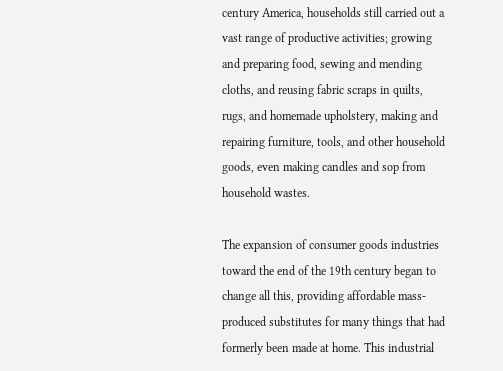century America, households still carried out a vast range of productive activities; growing and preparing food, sewing and mending cloths, and reusing fabric scraps in quilts, rugs, and homemade upholstery, making and repairing furniture, tools, and other household goods, even making candles and sop from household wastes.

The expansion of consumer goods industries toward the end of the 19th century began to change all this, providing affordable mass-produced substitutes for many things that had formerly been made at home. This industrial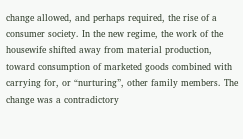change allowed, and perhaps required, the rise of a consumer society. In the new regime, the work of the housewife shifted away from material production, toward consumption of marketed goods combined with carrying for, or “nurturing”, other family members. The change was a contradictory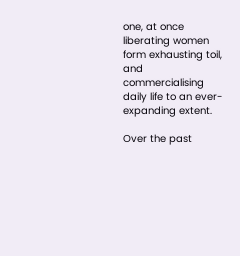one, at once liberating women form exhausting toil, and commercialising daily life to an ever-expanding extent.

Over the past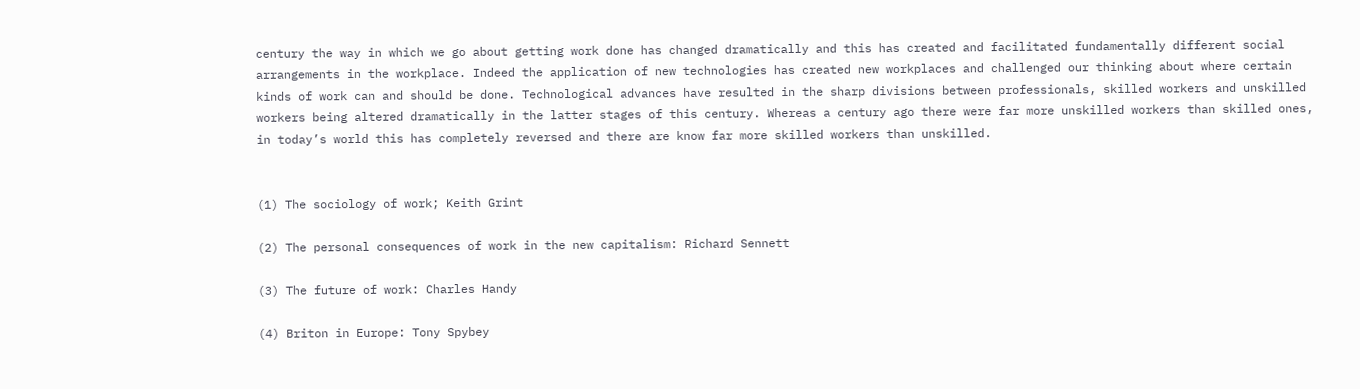century the way in which we go about getting work done has changed dramatically and this has created and facilitated fundamentally different social arrangements in the workplace. Indeed the application of new technologies has created new workplaces and challenged our thinking about where certain kinds of work can and should be done. Technological advances have resulted in the sharp divisions between professionals, skilled workers and unskilled workers being altered dramatically in the latter stages of this century. Whereas a century ago there were far more unskilled workers than skilled ones, in today’s world this has completely reversed and there are know far more skilled workers than unskilled.


(1) The sociology of work; Keith Grint

(2) The personal consequences of work in the new capitalism: Richard Sennett

(3) The future of work: Charles Handy

(4) Briton in Europe: Tony Spybey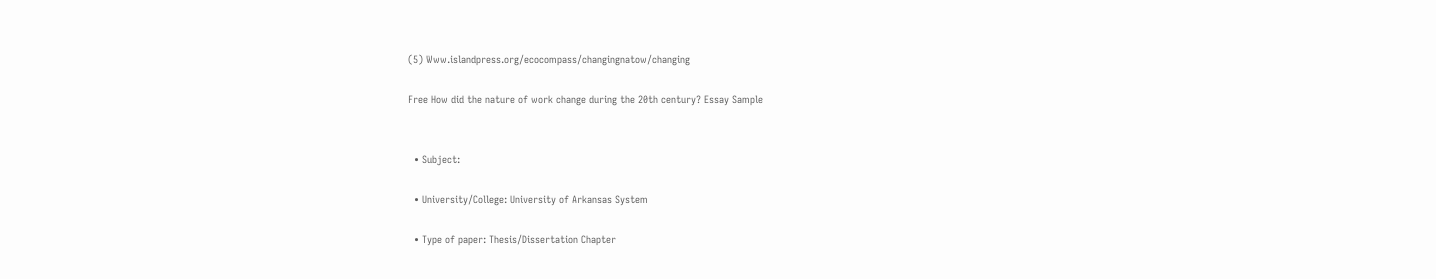(5) Www.islandpress.org/ecocompass/changingnatow/changing

Free How did the nature of work change during the 20th century? Essay Sample


  • Subject:

  • University/College: University of Arkansas System

  • Type of paper: Thesis/Dissertation Chapter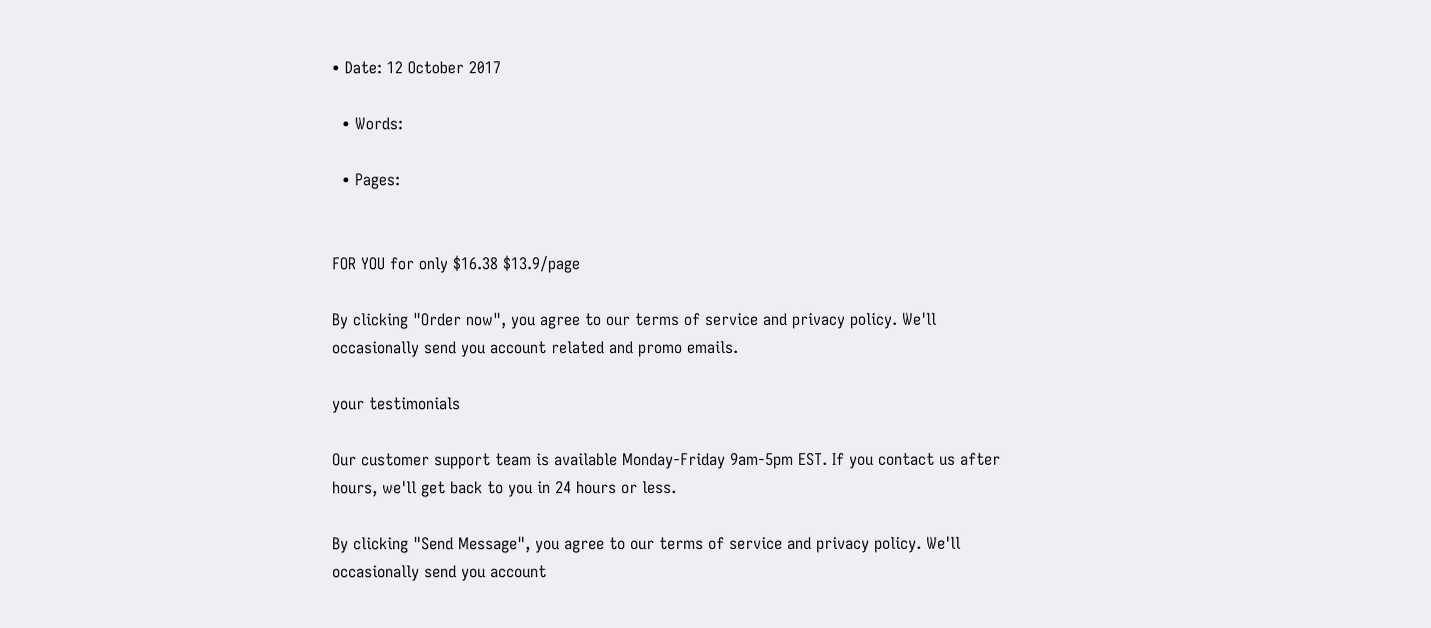• Date: 12 October 2017

  • Words:

  • Pages:


FOR YOU for only $16.38 $13.9/page

By clicking "Order now", you agree to our terms of service and privacy policy. We'll occasionally send you account related and promo emails.

your testimonials

Our customer support team is available Monday-Friday 9am-5pm EST. If you contact us after hours, we'll get back to you in 24 hours or less.

By clicking "Send Message", you agree to our terms of service and privacy policy. We'll occasionally send you account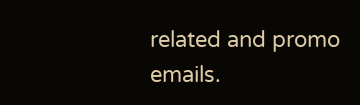related and promo emails.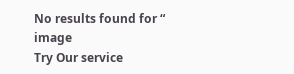No results found for “ image
Try Our service